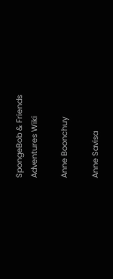SpongeBob & Friends Adventures Wiki

Anne Boonchuy

Anne Savisa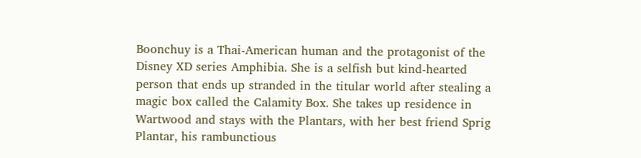Boonchuy is a Thai-American human and the protagonist of the Disney XD series Amphibia. She is a selfish but kind-hearted person that ends up stranded in the titular world after stealing a magic box called the Calamity Box. She takes up residence in Wartwood and stays with the Plantars, with her best friend Sprig Plantar, his rambunctious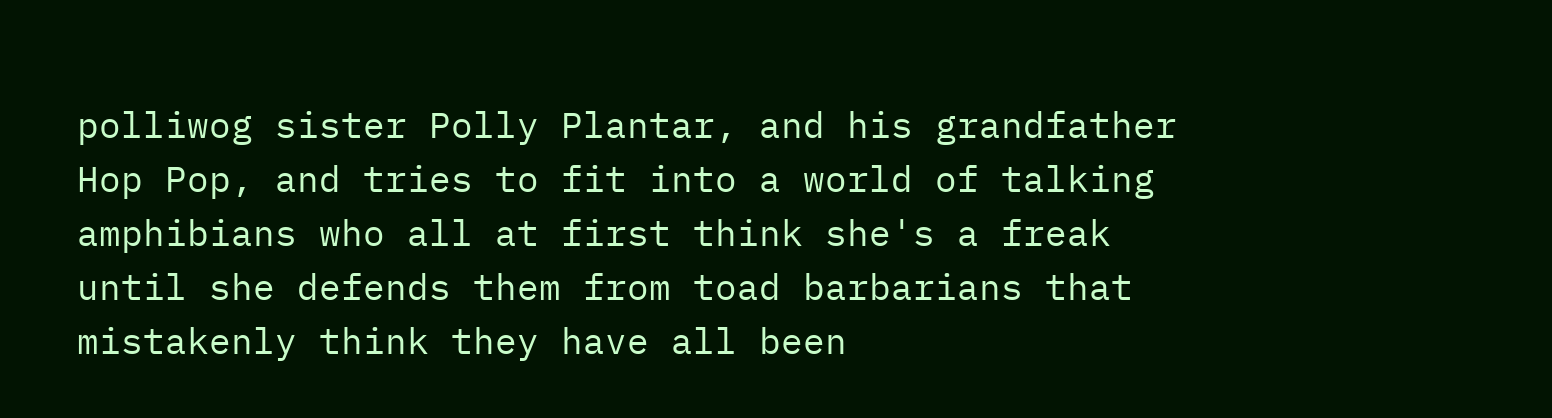polliwog sister Polly Plantar, and his grandfather Hop Pop, and tries to fit into a world of talking amphibians who all at first think she's a freak until she defends them from toad barbarians that mistakenly think they have all been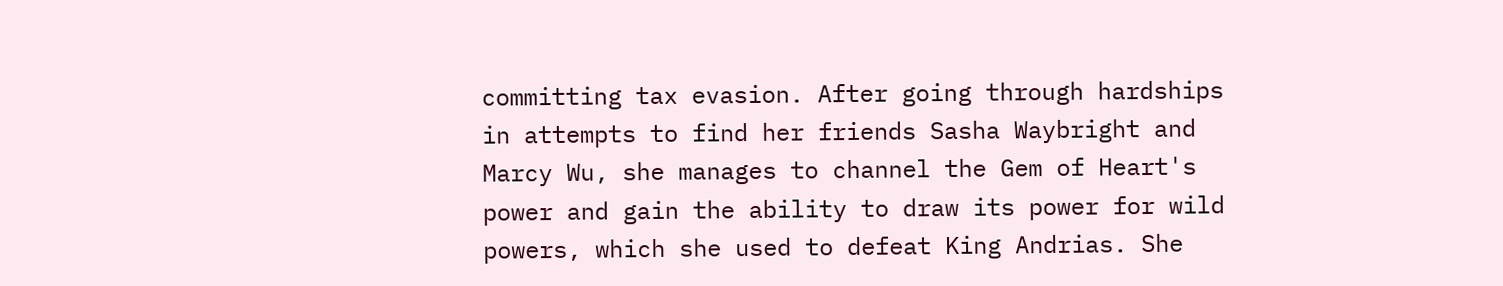committing tax evasion. After going through hardships in attempts to find her friends Sasha Waybright and Marcy Wu, she manages to channel the Gem of Heart's power and gain the ability to draw its power for wild powers, which she used to defeat King Andrias. She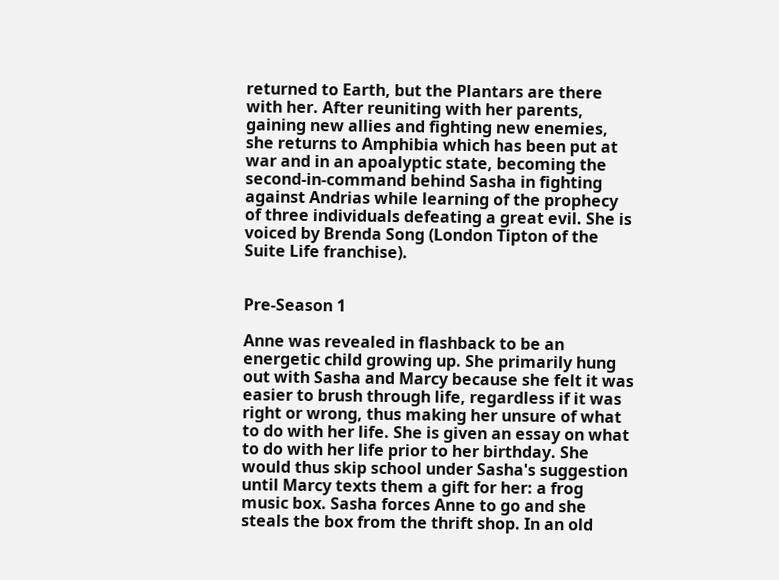returned to Earth, but the Plantars are there with her. After reuniting with her parents, gaining new allies and fighting new enemies, she returns to Amphibia which has been put at war and in an apoalyptic state, becoming the second-in-command behind Sasha in fighting against Andrias while learning of the prophecy of three individuals defeating a great evil. She is voiced by Brenda Song (London Tipton of the Suite Life franchise).


Pre-Season 1

Anne was revealed in flashback to be an energetic child growing up. She primarily hung out with Sasha and Marcy because she felt it was easier to brush through life, regardless if it was right or wrong, thus making her unsure of what to do with her life. She is given an essay on what to do with her life prior to her birthday. She would thus skip school under Sasha's suggestion until Marcy texts them a gift for her: a frog music box. Sasha forces Anne to go and she steals the box from the thrift shop. In an old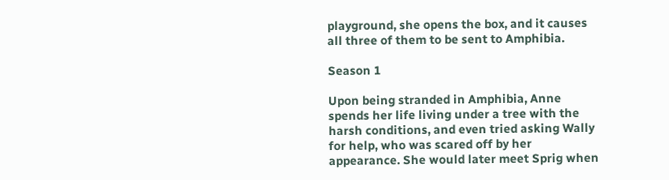playground, she opens the box, and it causes all three of them to be sent to Amphibia.

Season 1

Upon being stranded in Amphibia, Anne spends her life living under a tree with the harsh conditions, and even tried asking Wally for help, who was scared off by her appearance. She would later meet Sprig when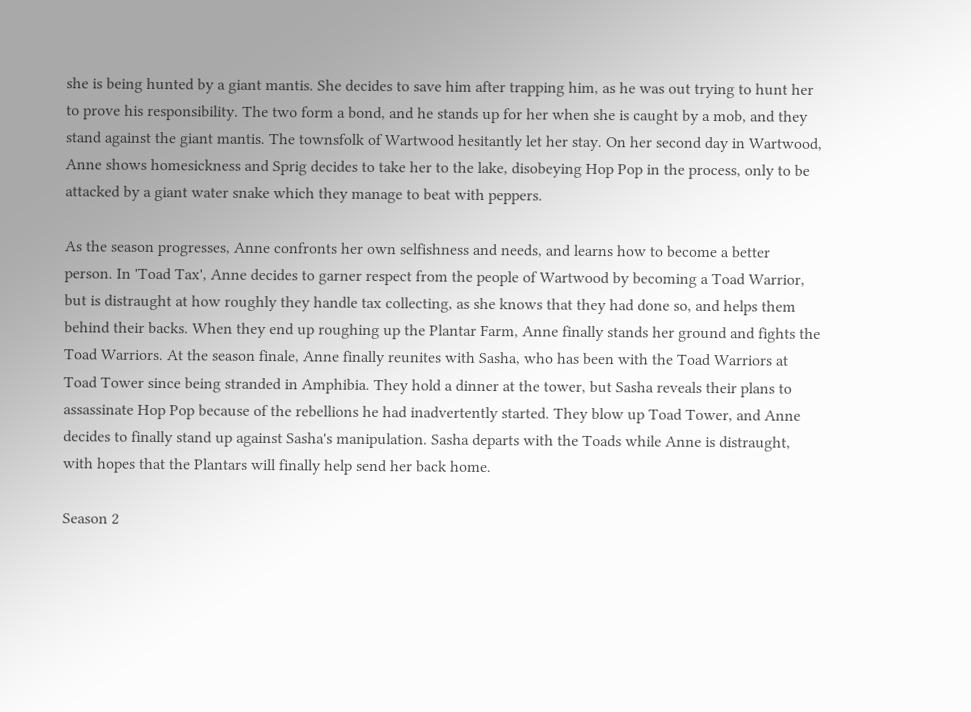she is being hunted by a giant mantis. She decides to save him after trapping him, as he was out trying to hunt her to prove his responsibility. The two form a bond, and he stands up for her when she is caught by a mob, and they stand against the giant mantis. The townsfolk of Wartwood hesitantly let her stay. On her second day in Wartwood, Anne shows homesickness and Sprig decides to take her to the lake, disobeying Hop Pop in the process, only to be attacked by a giant water snake which they manage to beat with peppers.

As the season progresses, Anne confronts her own selfishness and needs, and learns how to become a better person. In 'Toad Tax', Anne decides to garner respect from the people of Wartwood by becoming a Toad Warrior, but is distraught at how roughly they handle tax collecting, as she knows that they had done so, and helps them behind their backs. When they end up roughing up the Plantar Farm, Anne finally stands her ground and fights the Toad Warriors. At the season finale, Anne finally reunites with Sasha, who has been with the Toad Warriors at Toad Tower since being stranded in Amphibia. They hold a dinner at the tower, but Sasha reveals their plans to assassinate Hop Pop because of the rebellions he had inadvertently started. They blow up Toad Tower, and Anne decides to finally stand up against Sasha's manipulation. Sasha departs with the Toads while Anne is distraught, with hopes that the Plantars will finally help send her back home.

Season 2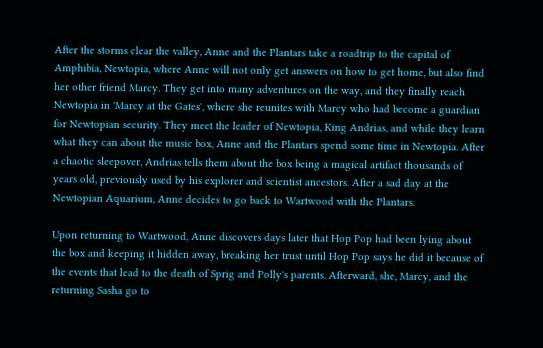After the storms clear the valley, Anne and the Plantars take a roadtrip to the capital of Amphibia, Newtopia, where Anne will not only get answers on how to get home, but also find her other friend Marcy. They get into many adventures on the way, and they finally reach Newtopia in 'Marcy at the Gates', where she reunites with Marcy who had become a guardian for Newtopian security. They meet the leader of Newtopia, King Andrias, and while they learn what they can about the music box, Anne and the Plantars spend some time in Newtopia. After a chaotic sleepover, Andrias tells them about the box being a magical artifact thousands of years old, previously used by his explorer and scientist ancestors. After a sad day at the Newtopian Aquarium, Anne decides to go back to Wartwood with the Plantars.

Upon returning to Wartwood, Anne discovers days later that Hop Pop had been lying about the box and keeping it hidden away, breaking her trust until Hop Pop says he did it because of the events that lead to the death of Sprig and Polly's parents. Afterward, she, Marcy, and the returning Sasha go to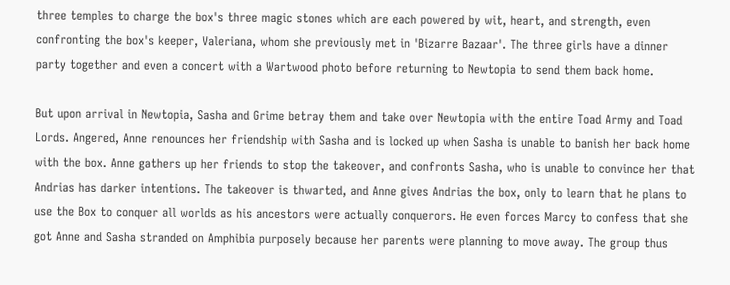three temples to charge the box's three magic stones which are each powered by wit, heart, and strength, even confronting the box's keeper, Valeriana, whom she previously met in 'Bizarre Bazaar'. The three girls have a dinner party together and even a concert with a Wartwood photo before returning to Newtopia to send them back home.

But upon arrival in Newtopia, Sasha and Grime betray them and take over Newtopia with the entire Toad Army and Toad Lords. Angered, Anne renounces her friendship with Sasha and is locked up when Sasha is unable to banish her back home with the box. Anne gathers up her friends to stop the takeover, and confronts Sasha, who is unable to convince her that Andrias has darker intentions. The takeover is thwarted, and Anne gives Andrias the box, only to learn that he plans to use the Box to conquer all worlds as his ancestors were actually conquerors. He even forces Marcy to confess that she got Anne and Sasha stranded on Amphibia purposely because her parents were planning to move away. The group thus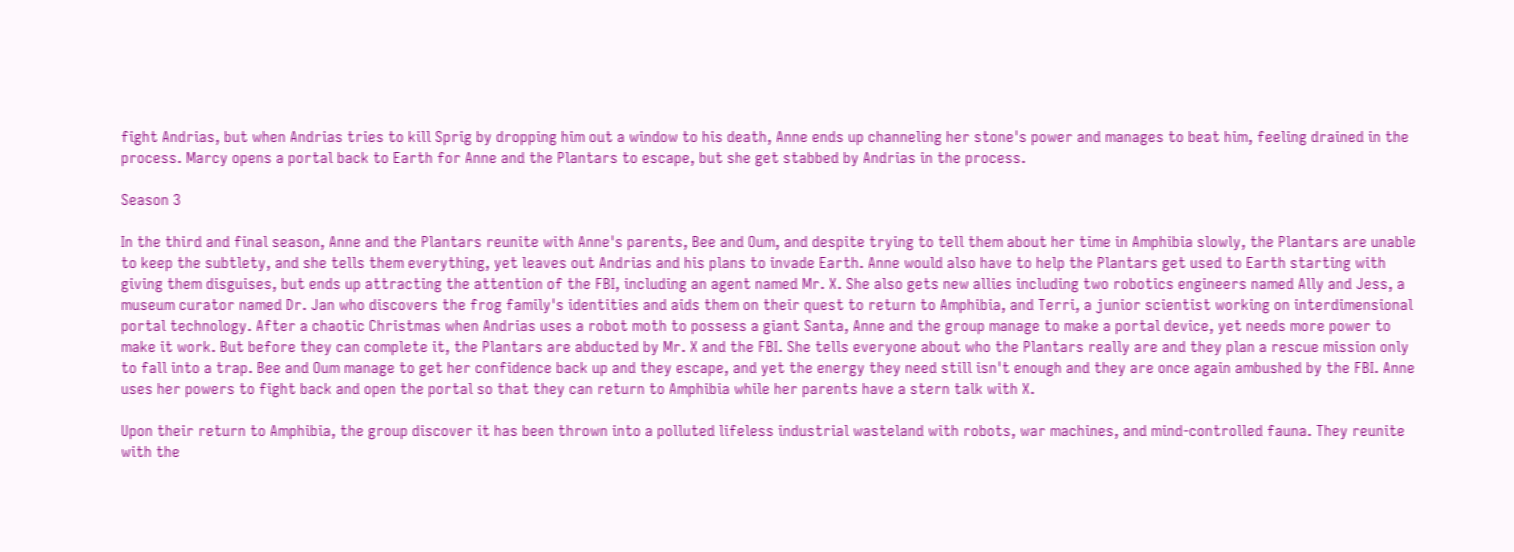fight Andrias, but when Andrias tries to kill Sprig by dropping him out a window to his death, Anne ends up channeling her stone's power and manages to beat him, feeling drained in the process. Marcy opens a portal back to Earth for Anne and the Plantars to escape, but she get stabbed by Andrias in the process.

Season 3

In the third and final season, Anne and the Plantars reunite with Anne's parents, Bee and Oum, and despite trying to tell them about her time in Amphibia slowly, the Plantars are unable to keep the subtlety, and she tells them everything, yet leaves out Andrias and his plans to invade Earth. Anne would also have to help the Plantars get used to Earth starting with giving them disguises, but ends up attracting the attention of the FBI, including an agent named Mr. X. She also gets new allies including two robotics engineers named Ally and Jess, a museum curator named Dr. Jan who discovers the frog family's identities and aids them on their quest to return to Amphibia, and Terri, a junior scientist working on interdimensional portal technology. After a chaotic Christmas when Andrias uses a robot moth to possess a giant Santa, Anne and the group manage to make a portal device, yet needs more power to make it work. But before they can complete it, the Plantars are abducted by Mr. X and the FBI. She tells everyone about who the Plantars really are and they plan a rescue mission only to fall into a trap. Bee and Oum manage to get her confidence back up and they escape, and yet the energy they need still isn't enough and they are once again ambushed by the FBI. Anne uses her powers to fight back and open the portal so that they can return to Amphibia while her parents have a stern talk with X.

Upon their return to Amphibia, the group discover it has been thrown into a polluted lifeless industrial wasteland with robots, war machines, and mind-controlled fauna. They reunite with the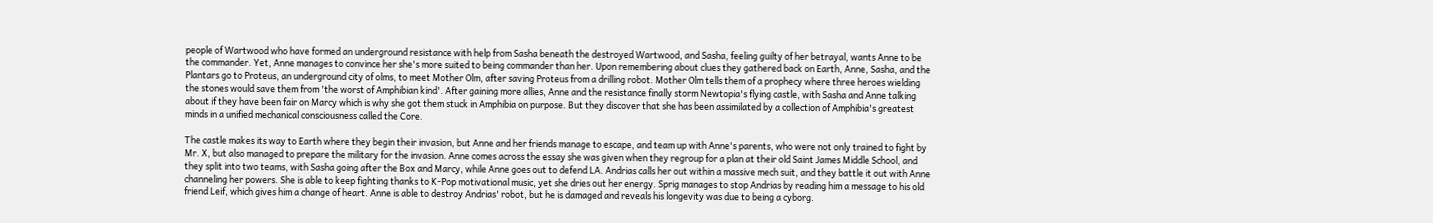people of Wartwood who have formed an underground resistance with help from Sasha beneath the destroyed Wartwood, and Sasha, feeling guilty of her betrayal, wants Anne to be the commander. Yet, Anne manages to convince her she's more suited to being commander than her. Upon remembering about clues they gathered back on Earth, Anne, Sasha, and the Plantars go to Proteus, an underground city of olms, to meet Mother Olm, after saving Proteus from a drilling robot. Mother Olm tells them of a prophecy where three heroes wielding the stones would save them from 'the worst of Amphibian kind'. After gaining more allies, Anne and the resistance finally storm Newtopia's flying castle, with Sasha and Anne talking about if they have been fair on Marcy which is why she got them stuck in Amphibia on purpose. But they discover that she has been assimilated by a collection of Amphibia's greatest minds in a unified mechanical consciousness called the Core.

The castle makes its way to Earth where they begin their invasion, but Anne and her friends manage to escape, and team up with Anne's parents, who were not only trained to fight by Mr. X, but also managed to prepare the military for the invasion. Anne comes across the essay she was given when they regroup for a plan at their old Saint James Middle School, and they split into two teams, with Sasha going after the Box and Marcy, while Anne goes out to defend LA. Andrias calls her out within a massive mech suit, and they battle it out with Anne channeling her powers. She is able to keep fighting thanks to K-Pop motivational music, yet she dries out her energy. Sprig manages to stop Andrias by reading him a message to his old friend Leif, which gives him a change of heart. Anne is able to destroy Andrias' robot, but he is damaged and reveals his longevity was due to being a cyborg.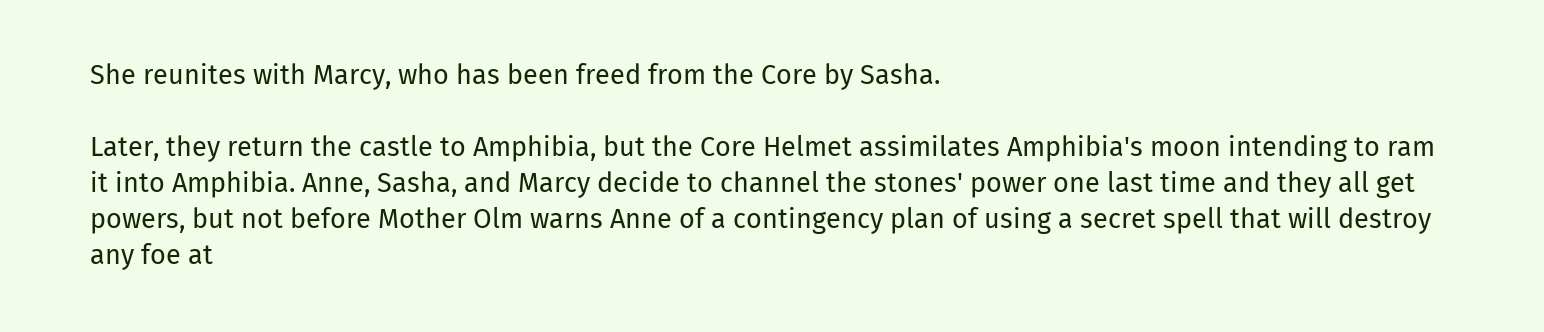She reunites with Marcy, who has been freed from the Core by Sasha.

Later, they return the castle to Amphibia, but the Core Helmet assimilates Amphibia's moon intending to ram it into Amphibia. Anne, Sasha, and Marcy decide to channel the stones' power one last time and they all get powers, but not before Mother Olm warns Anne of a contingency plan of using a secret spell that will destroy any foe at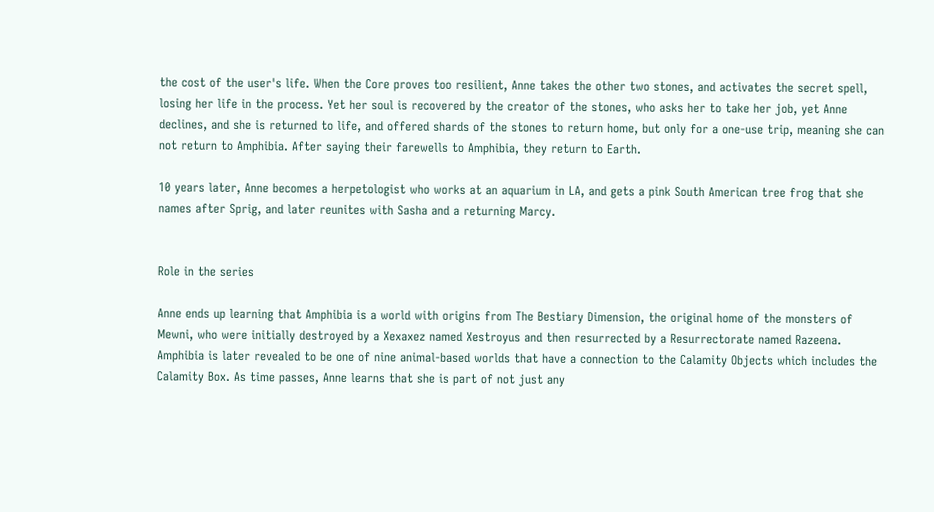the cost of the user's life. When the Core proves too resilient, Anne takes the other two stones, and activates the secret spell, losing her life in the process. Yet her soul is recovered by the creator of the stones, who asks her to take her job, yet Anne declines, and she is returned to life, and offered shards of the stones to return home, but only for a one-use trip, meaning she can not return to Amphibia. After saying their farewells to Amphibia, they return to Earth.

10 years later, Anne becomes a herpetologist who works at an aquarium in LA, and gets a pink South American tree frog that she names after Sprig, and later reunites with Sasha and a returning Marcy.


Role in the series

Anne ends up learning that Amphibia is a world with origins from The Bestiary Dimension, the original home of the monsters of Mewni, who were initially destroyed by a Xexaxez named Xestroyus and then resurrected by a Resurrectorate named Razeena. Amphibia is later revealed to be one of nine animal-based worlds that have a connection to the Calamity Objects which includes the Calamity Box. As time passes, Anne learns that she is part of not just any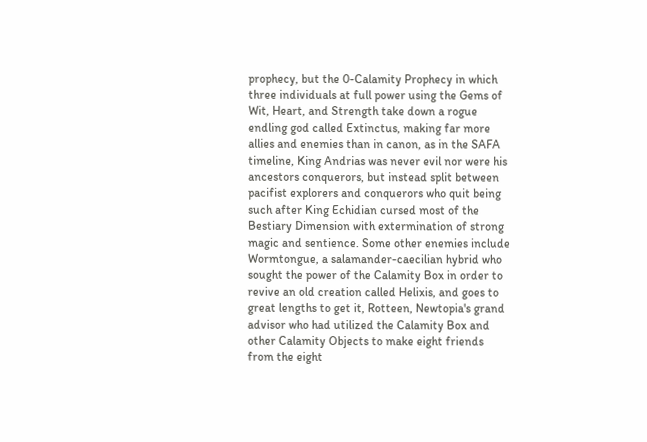prophecy, but the 0-Calamity Prophecy in which three individuals at full power using the Gems of Wit, Heart, and Strength take down a rogue endling god called Extinctus, making far more allies and enemies than in canon, as in the SAFA timeline, King Andrias was never evil nor were his ancestors conquerors, but instead split between pacifist explorers and conquerors who quit being such after King Echidian cursed most of the Bestiary Dimension with extermination of strong magic and sentience. Some other enemies include Wormtongue, a salamander-caecilian hybrid who sought the power of the Calamity Box in order to revive an old creation called Helixis, and goes to great lengths to get it, Rotteen, Newtopia's grand advisor who had utilized the Calamity Box and other Calamity Objects to make eight friends from the eight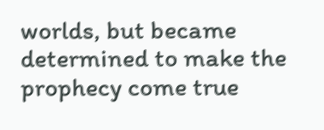worlds, but became determined to make the prophecy come true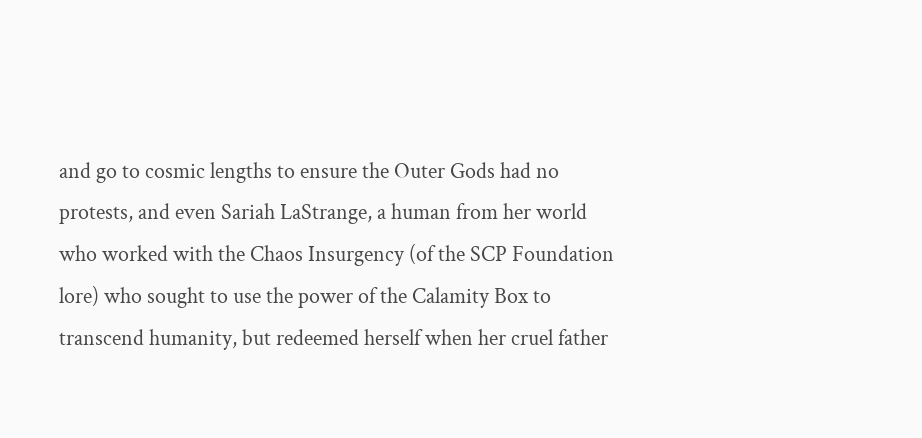and go to cosmic lengths to ensure the Outer Gods had no protests, and even Sariah LaStrange, a human from her world who worked with the Chaos Insurgency (of the SCP Foundation lore) who sought to use the power of the Calamity Box to transcend humanity, but redeemed herself when her cruel father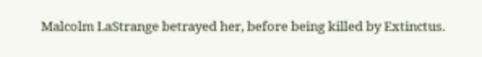Malcolm LaStrange betrayed her, before being killed by Extinctus.